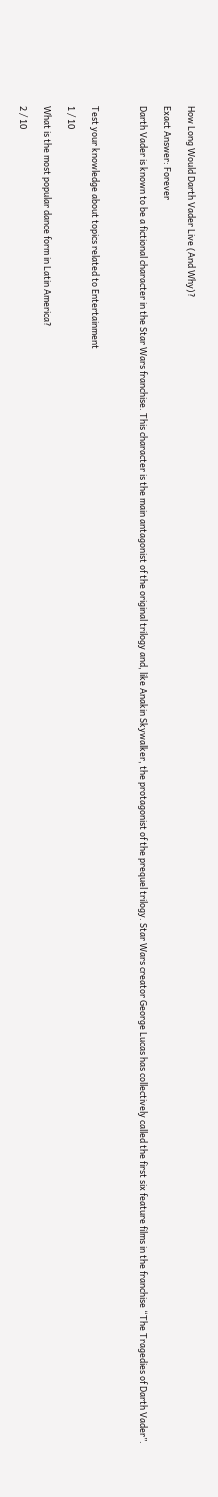How Long Would Darth Vader Live (And Why)?

Exact Answer: Forever

Darth Vader is known to be a fictional character in the Star Wars franchise. This character is the main antagonist of the original trilogy and, like Anakin Skywalker, the protagonist of the prequel trilogy. Star Wars creator George Lucas has collectively called the first six feature films in the franchise “The Tragedies of Darth Vader”.



Test your knowledge about topics related to Entertainment

1 / 10

What is the most popular dance form in Latin America?

2 / 10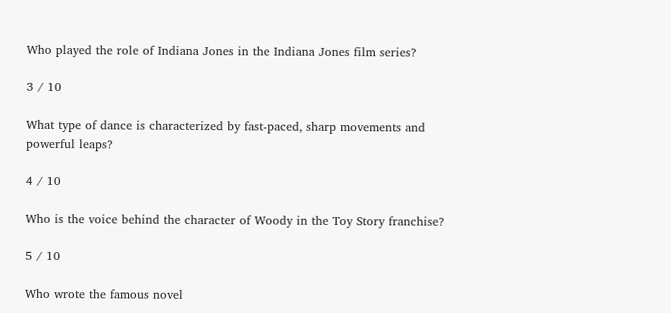Who played the role of Indiana Jones in the Indiana Jones film series?

3 / 10

What type of dance is characterized by fast-paced, sharp movements and powerful leaps?

4 / 10

Who is the voice behind the character of Woody in the Toy Story franchise?

5 / 10

Who wrote the famous novel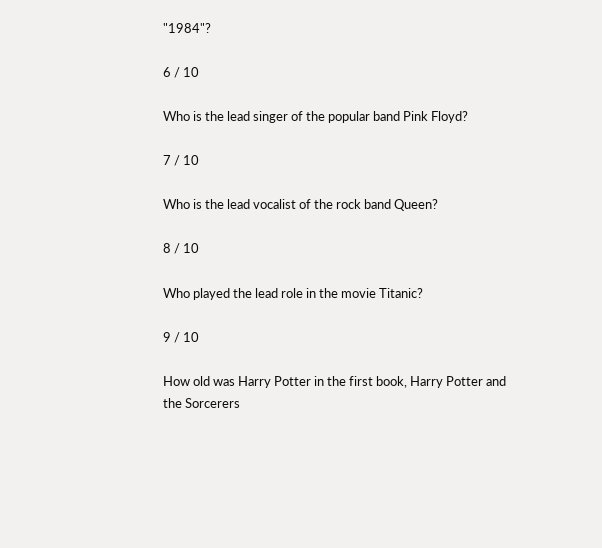"1984"?

6 / 10

Who is the lead singer of the popular band Pink Floyd?

7 / 10

Who is the lead vocalist of the rock band Queen?

8 / 10

Who played the lead role in the movie Titanic?

9 / 10

How old was Harry Potter in the first book, Harry Potter and the Sorcerers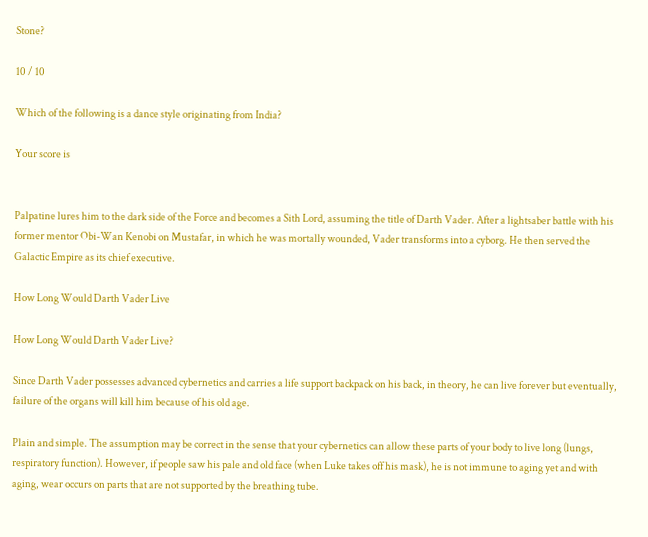Stone?

10 / 10

Which of the following is a dance style originating from India?

Your score is


Palpatine lures him to the dark side of the Force and becomes a Sith Lord, assuming the title of Darth Vader. After a lightsaber battle with his former mentor Obi-Wan Kenobi on Mustafar, in which he was mortally wounded, Vader transforms into a cyborg. He then served the Galactic Empire as its chief executive.

How Long Would Darth Vader Live

How Long Would Darth Vader Live?

Since Darth Vader possesses advanced cybernetics and carries a life support backpack on his back, in theory, he can live forever but eventually, failure of the organs will kill him because of his old age.

Plain and simple. The assumption may be correct in the sense that your cybernetics can allow these parts of your body to live long (lungs, respiratory function). However, if people saw his pale and old face (when Luke takes off his mask), he is not immune to aging yet and with aging, wear occurs on parts that are not supported by the breathing tube.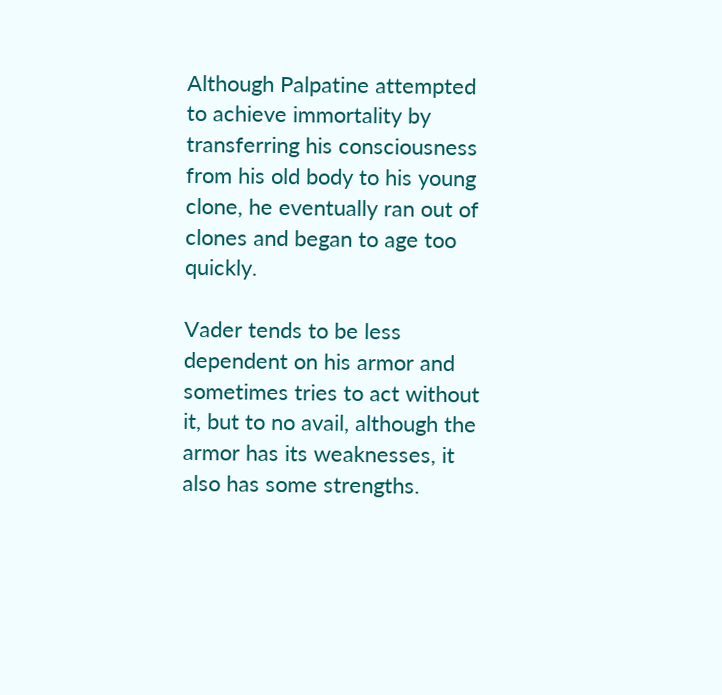Although Palpatine attempted to achieve immortality by transferring his consciousness from his old body to his young clone, he eventually ran out of clones and began to age too quickly.

Vader tends to be less dependent on his armor and sometimes tries to act without it, but to no avail, although the armor has its weaknesses, it also has some strengths.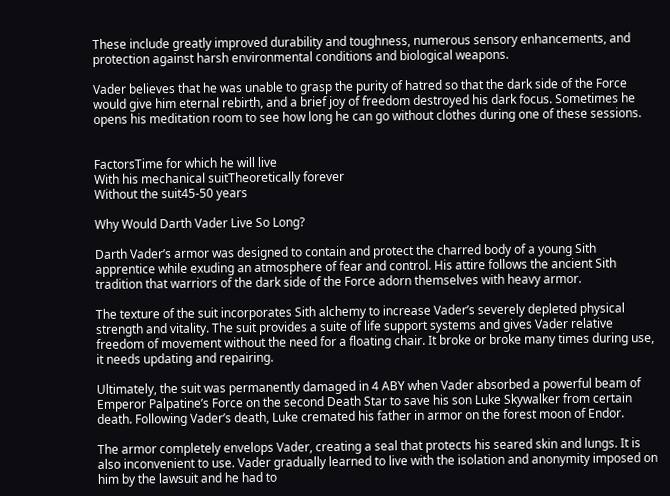These include greatly improved durability and toughness, numerous sensory enhancements, and protection against harsh environmental conditions and biological weapons.

Vader believes that he was unable to grasp the purity of hatred so that the dark side of the Force would give him eternal rebirth, and a brief joy of freedom destroyed his dark focus. Sometimes he opens his meditation room to see how long he can go without clothes during one of these sessions.


FactorsTime for which he will live
With his mechanical suitTheoretically forever
Without the suit45-50 years

Why Would Darth Vader Live So Long?

Darth Vader’s armor was designed to contain and protect the charred body of a young Sith apprentice while exuding an atmosphere of fear and control. His attire follows the ancient Sith tradition that warriors of the dark side of the Force adorn themselves with heavy armor.

The texture of the suit incorporates Sith alchemy to increase Vader’s severely depleted physical strength and vitality. The suit provides a suite of life support systems and gives Vader relative freedom of movement without the need for a floating chair. It broke or broke many times during use, it needs updating and repairing.

Ultimately, the suit was permanently damaged in 4 ABY when Vader absorbed a powerful beam of Emperor Palpatine’s Force on the second Death Star to save his son Luke Skywalker from certain death. Following Vader’s death, Luke cremated his father in armor on the forest moon of Endor.

The armor completely envelops Vader, creating a seal that protects his seared skin and lungs. It is also inconvenient to use. Vader gradually learned to live with the isolation and anonymity imposed on him by the lawsuit and he had to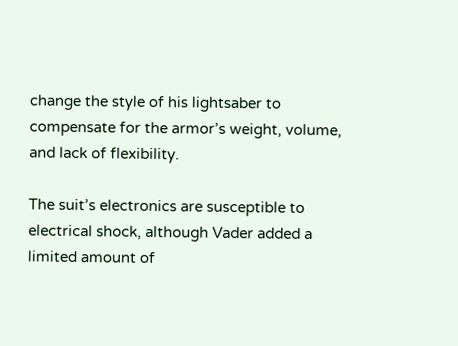change the style of his lightsaber to compensate for the armor’s weight, volume, and lack of flexibility.

The suit’s electronics are susceptible to electrical shock, although Vader added a limited amount of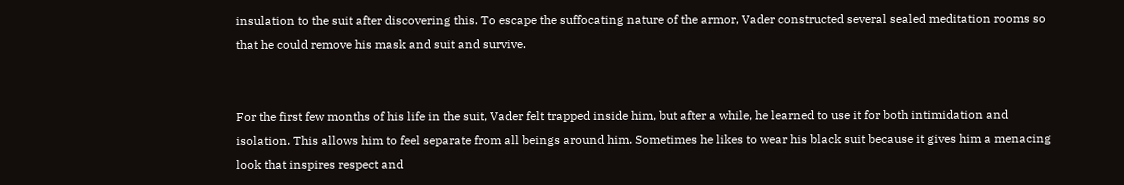insulation to the suit after discovering this. To escape the suffocating nature of the armor, Vader constructed several sealed meditation rooms so that he could remove his mask and suit and survive.


For the first few months of his life in the suit, Vader felt trapped inside him, but after a while, he learned to use it for both intimidation and isolation. This allows him to feel separate from all beings around him. Sometimes he likes to wear his black suit because it gives him a menacing look that inspires respect and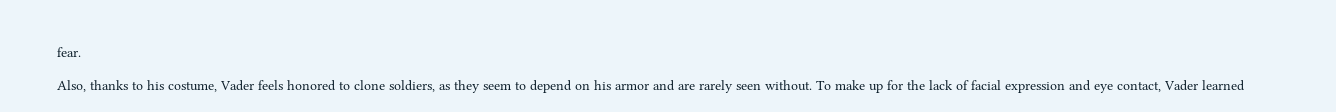fear.

Also, thanks to his costume, Vader feels honored to clone soldiers, as they seem to depend on his armor and are rarely seen without. To make up for the lack of facial expression and eye contact, Vader learned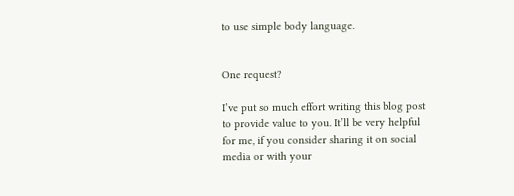to use simple body language.


One request?

I’ve put so much effort writing this blog post to provide value to you. It’ll be very helpful for me, if you consider sharing it on social media or with your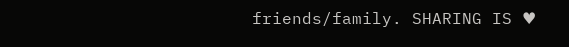friends/family. SHARING IS ♥